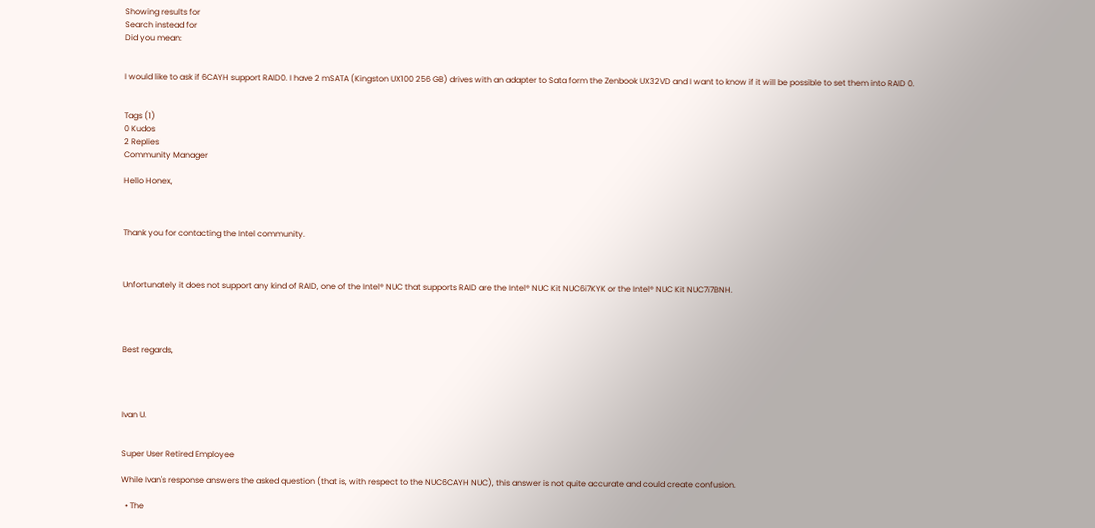Showing results for
Search instead for
Did you mean:


I would like to ask if 6CAYH support RAID0. I have 2 mSATA (Kingston UX100 256 GB) drives with an adapter to Sata form the Zenbook UX32VD and I want to know if it will be possible to set them into RAID 0.


Tags (1)
0 Kudos
2 Replies
Community Manager

Hello Honex,



Thank you for contacting the Intel community.



Unfortunately it does not support any kind of RAID, one of the Intel® NUC that supports RAID are the Intel® NUC Kit NUC6i7KYK or the Intel® NUC Kit NUC7i7BNH.




Best regards,




Ivan U.


Super User Retired Employee

While Ivan's response answers the asked question (that is, with respect to the NUC6CAYH NUC), this answer is not quite accurate and could create confusion.

  • The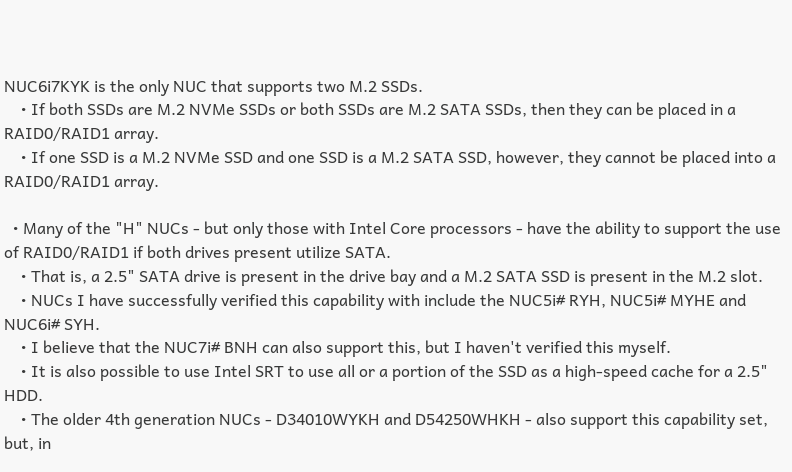NUC6i7KYK is the only NUC that supports two M.2 SSDs.
    • If both SSDs are M.2 NVMe SSDs or both SSDs are M.2 SATA SSDs, then they can be placed in a RAID0/RAID1 array.
    • If one SSD is a M.2 NVMe SSD and one SSD is a M.2 SATA SSD, however, they cannot be placed into a RAID0/RAID1 array.

  • Many of the "H" NUCs - but only those with Intel Core processors - have the ability to support the use of RAID0/RAID1 if both drives present utilize SATA.
    • That is, a 2.5" SATA drive is present in the drive bay and a M.2 SATA SSD is present in the M.2 slot.
    • NUCs I have successfully verified this capability with include the NUC5i# RYH, NUC5i# MYHE and NUC6i# SYH.
    • I believe that the NUC7i# BNH can also support this, but I haven't verified this myself.
    • It is also possible to use Intel SRT to use all or a portion of the SSD as a high-speed cache for a 2.5" HDD.
    • The older 4th generation NUCs - D34010WYKH and D54250WHKH - also support this capability set, but, in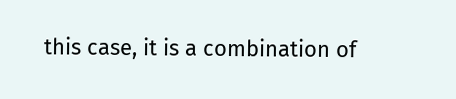this case, it is a combination of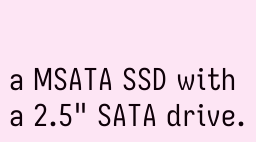a MSATA SSD with a 2.5" SATA drive.